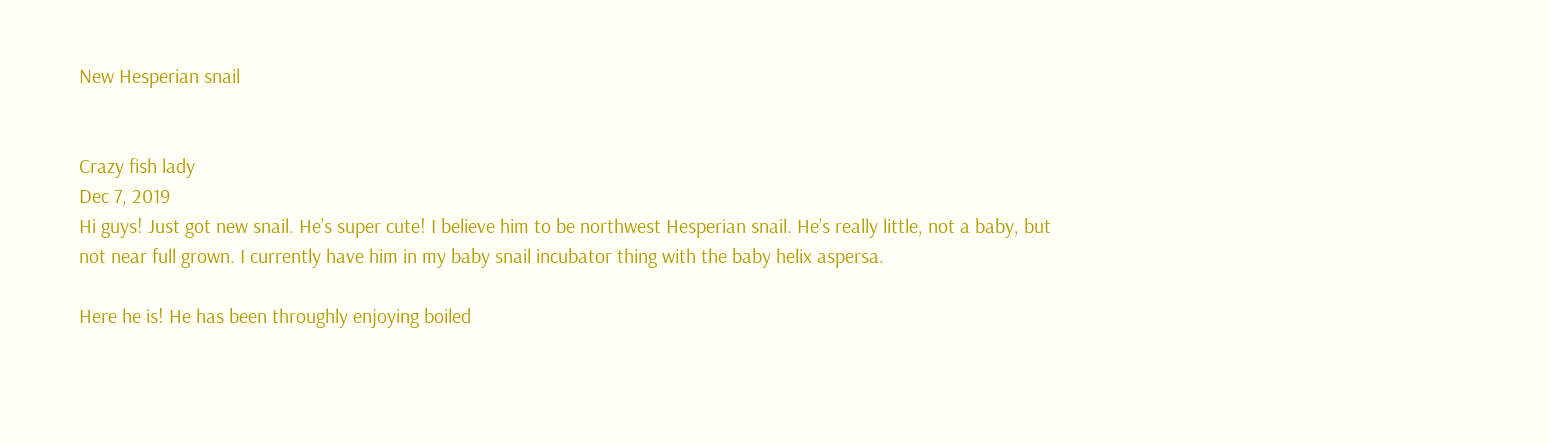New Hesperian snail


Crazy fish lady
Dec 7, 2019
Hi guys! Just got new snail. He’s super cute! I believe him to be northwest Hesperian snail. He’s really little, not a baby, but not near full grown. I currently have him in my baby snail incubator thing with the baby helix aspersa.

Here he is! He has been throughly enjoying boiled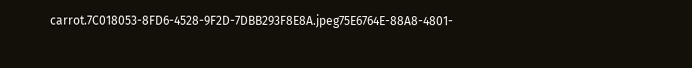carrot.7C018053-8FD6-4528-9F2D-7DBB293F8E8A.jpeg75E6764E-88A8-4801-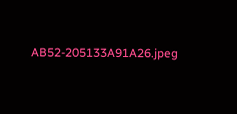AB52-205133A91A26.jpeg